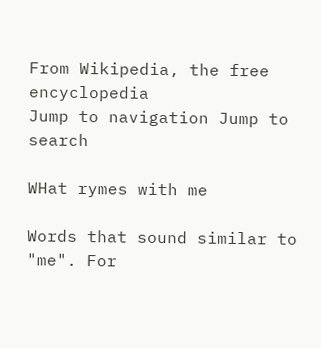From Wikipedia, the free encyclopedia
Jump to navigation Jump to search

WHat rymes with me

Words that sound similar to "me". For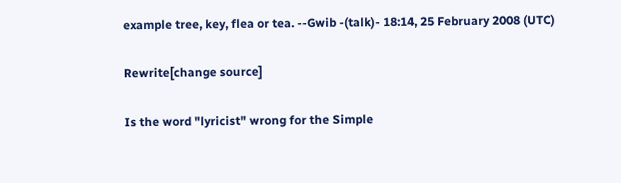example tree, key, flea or tea. --Gwib -(talk)- 18:14, 25 February 2008 (UTC)

Rewrite[change source]

Is the word "lyricist" wrong for the Simple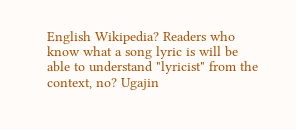English Wikipedia? Readers who know what a song lyric is will be able to understand "lyricist" from the context, no? Ugajin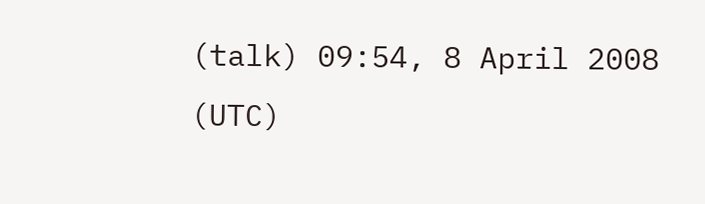(talk) 09:54, 8 April 2008 (UTC)